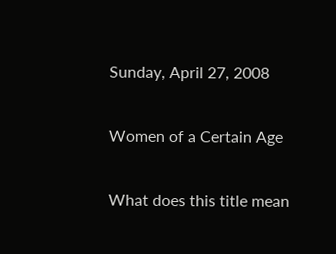Sunday, April 27, 2008

Women of a Certain Age

What does this title mean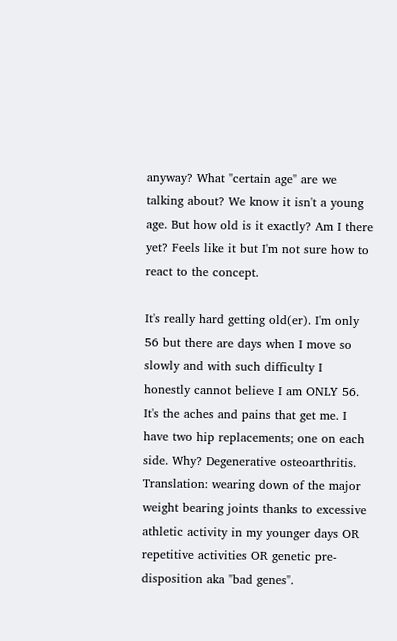anyway? What "certain age" are we talking about? We know it isn't a young age. But how old is it exactly? Am I there yet? Feels like it but I'm not sure how to react to the concept.

It's really hard getting old(er). I'm only 56 but there are days when I move so slowly and with such difficulty I honestly cannot believe I am ONLY 56. It's the aches and pains that get me. I have two hip replacements; one on each side. Why? Degenerative osteoarthritis. Translation: wearing down of the major weight bearing joints thanks to excessive athletic activity in my younger days OR repetitive activities OR genetic pre-disposition aka "bad genes".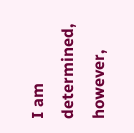I am determined, however,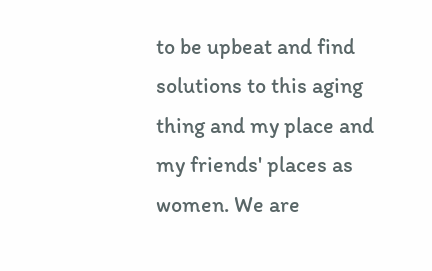to be upbeat and find solutions to this aging thing and my place and my friends' places as women. We are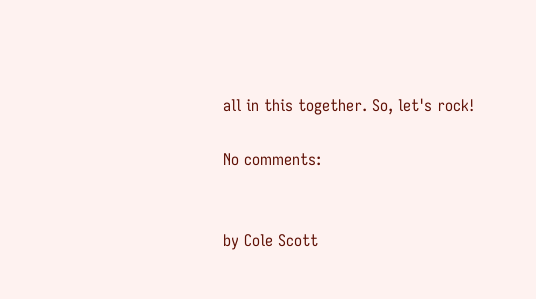all in this together. So, let's rock!

No comments:


by Cole Scott